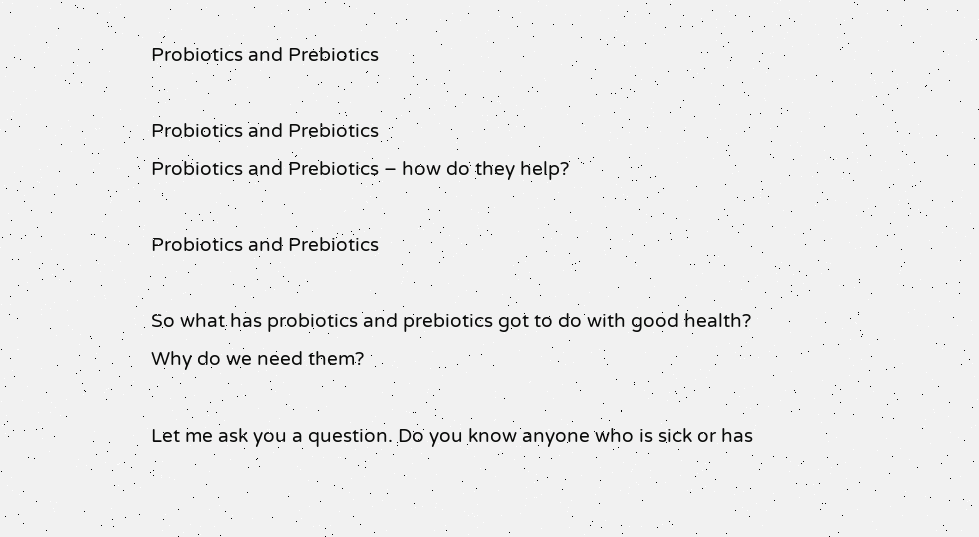Probiotics and Prebiotics

Probiotics and Prebiotics
Probiotics and Prebiotics – how do they help?

Probiotics and Prebiotics

So what has probiotics and prebiotics got to do with good health? Why do we need them?

Let me ask you a question. Do you know anyone who is sick or has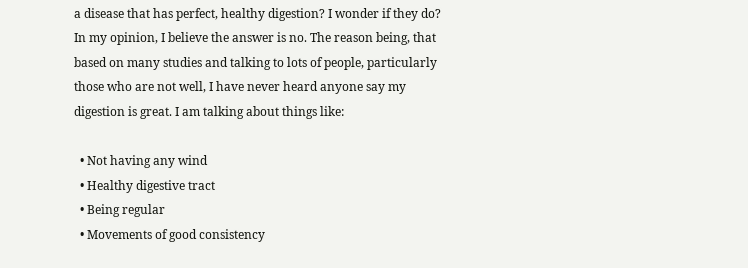a disease that has perfect, healthy digestion? I wonder if they do? In my opinion, I believe the answer is no. The reason being, that based on many studies and talking to lots of people, particularly those who are not well, I have never heard anyone say my digestion is great. I am talking about things like:

  • Not having any wind
  • Healthy digestive tract
  • Being regular
  • Movements of good consistency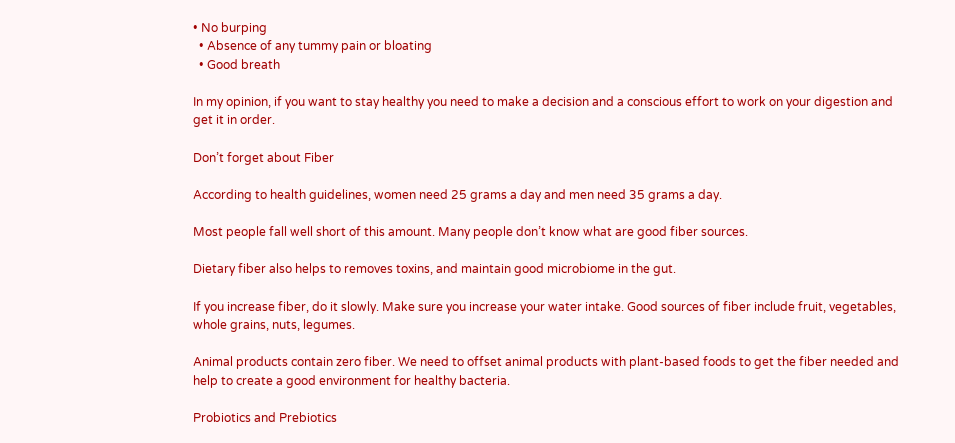• No burping
  • Absence of any tummy pain or bloating
  • Good breath

In my opinion, if you want to stay healthy you need to make a decision and a conscious effort to work on your digestion and get it in order.

Don’t forget about Fiber

According to health guidelines, women need 25 grams a day and men need 35 grams a day.

Most people fall well short of this amount. Many people don’t know what are good fiber sources.

Dietary fiber also helps to removes toxins, and maintain good microbiome in the gut.

If you increase fiber, do it slowly. Make sure you increase your water intake. Good sources of fiber include fruit, vegetables, whole grains, nuts, legumes.

Animal products contain zero fiber. We need to offset animal products with plant-based foods to get the fiber needed and help to create a good environment for healthy bacteria.

Probiotics and Prebiotics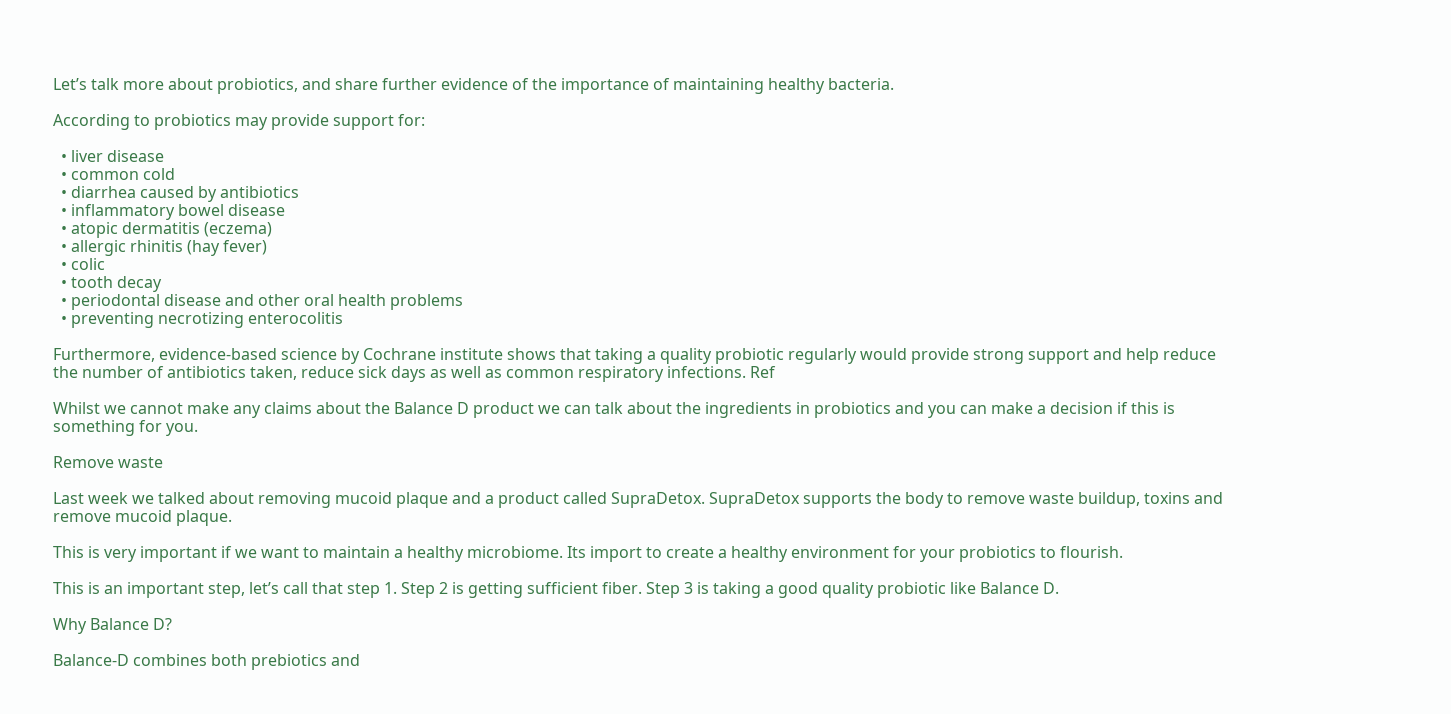Let’s talk more about probiotics, and share further evidence of the importance of maintaining healthy bacteria.

According to probiotics may provide support for:

  • liver disease
  • common cold
  • diarrhea caused by antibiotics
  • inflammatory bowel disease
  • atopic dermatitis (eczema)
  • allergic rhinitis (hay fever)
  • colic
  • tooth decay
  • periodontal disease and other oral health problems
  • preventing necrotizing enterocolitis

Furthermore, evidence-based science by Cochrane institute shows that taking a quality probiotic regularly would provide strong support and help reduce the number of antibiotics taken, reduce sick days as well as common respiratory infections. Ref

Whilst we cannot make any claims about the Balance D product we can talk about the ingredients in probiotics and you can make a decision if this is something for you.

Remove waste

Last week we talked about removing mucoid plaque and a product called SupraDetox. SupraDetox supports the body to remove waste buildup, toxins and remove mucoid plaque.

This is very important if we want to maintain a healthy microbiome. Its import to create a healthy environment for your probiotics to flourish.

This is an important step, let’s call that step 1. Step 2 is getting sufficient fiber. Step 3 is taking a good quality probiotic like Balance D.

Why Balance D?

Balance-D combines both prebiotics and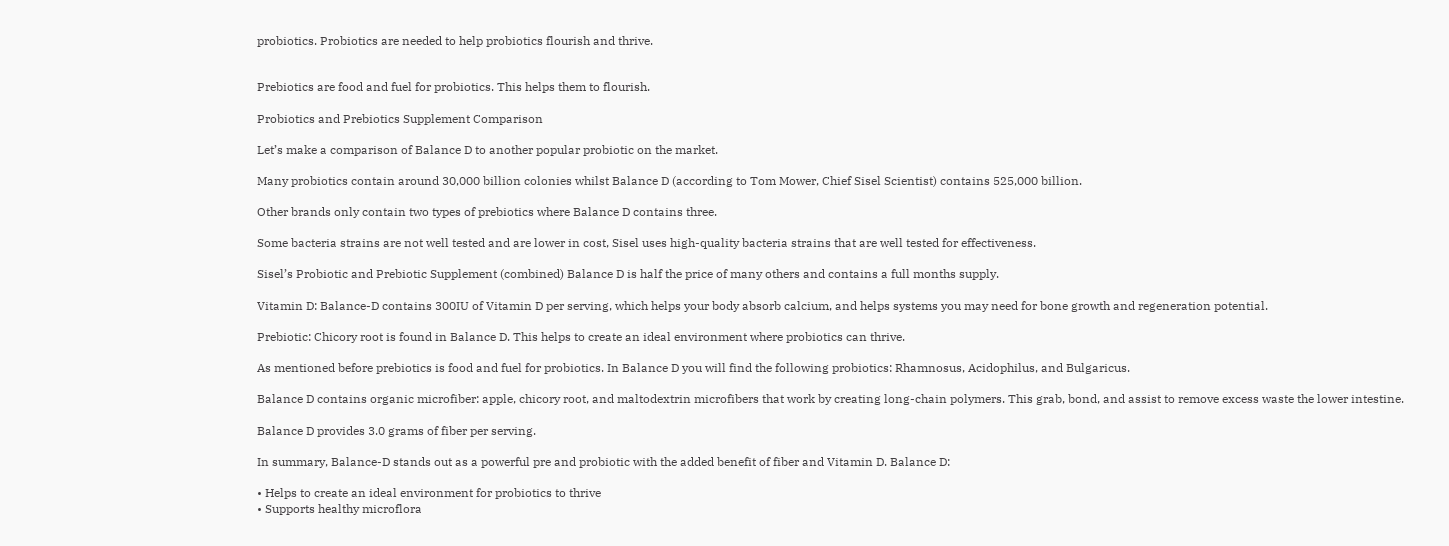probiotics. Probiotics are needed to help probiotics flourish and thrive.


Prebiotics are food and fuel for probiotics. This helps them to flourish.

Probiotics and Prebiotics Supplement Comparison

Let’s make a comparison of Balance D to another popular probiotic on the market.

Many probiotics contain around 30,000 billion colonies whilst Balance D (according to Tom Mower, Chief Sisel Scientist) contains 525,000 billion.

Other brands only contain two types of prebiotics where Balance D contains three.

Some bacteria strains are not well tested and are lower in cost, Sisel uses high-quality bacteria strains that are well tested for effectiveness.

Sisel’s Probiotic and Prebiotic Supplement (combined) Balance D is half the price of many others and contains a full months supply.

Vitamin D: Balance-D contains 300IU of Vitamin D per serving, which helps your body absorb calcium, and helps systems you may need for bone growth and regeneration potential.

Prebiotic: Chicory root is found in Balance D. This helps to create an ideal environment where probiotics can thrive.

As mentioned before prebiotics is food and fuel for probiotics. In Balance D you will find the following probiotics: Rhamnosus, Acidophilus, and Bulgaricus.

Balance D contains organic microfiber: apple, chicory root, and maltodextrin microfibers that work by creating long-chain polymers. This grab, bond, and assist to remove excess waste the lower intestine.

Balance D provides 3.0 grams of fiber per serving.

In summary, Balance-D stands out as a powerful pre and probiotic with the added benefit of fiber and Vitamin D. Balance D:

• Helps to create an ideal environment for probiotics to thrive
• Supports healthy microflora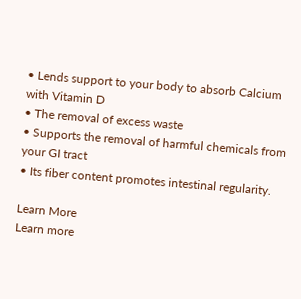• Lends support to your body to absorb Calcium with Vitamin D
• The removal of excess waste
• Supports the removal of harmful chemicals from your GI tract
• Its fiber content promotes intestinal regularity.

Learn More
Learn more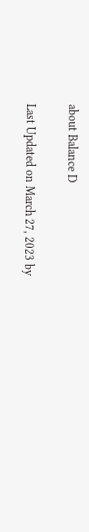about Balance D

Last Updated on March 27, 2023 by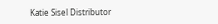Katie Sisel Distributor